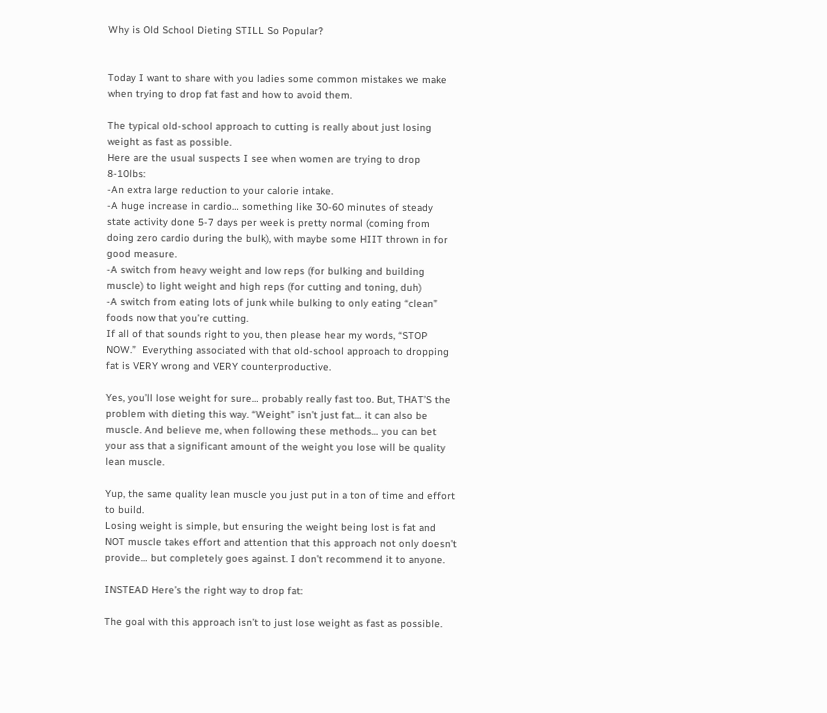Why is Old School Dieting STILL So Popular?


Today I want to share with you ladies some common mistakes we make when trying to drop fat fast and how to avoid them.

The typical old-school approach to cutting is really about just losing weight as fast as possible.
Here are the usual suspects I see when women are trying to drop 8-10lbs:
-An extra large reduction to your calorie intake.
-A huge increase in cardio… something like 30-60 minutes of steady state activity done 5-7 days per week is pretty normal (coming from doing zero cardio during the bulk), with maybe some HIIT thrown in for good measure.
-A switch from heavy weight and low reps (for bulking and building muscle) to light weight and high reps (for cutting and toning, duh)
-A switch from eating lots of junk while bulking to only eating “clean” foods now that you’re cutting.
If all of that sounds right to you, then please hear my words, “STOP NOW.”  Everything associated with that old-school approach to dropping fat is VERY wrong and VERY counterproductive.

Yes, you’ll lose weight for sure… probably really fast too. But, THAT’S the problem with dieting this way. “Weight” isn’t just fat… it can also be muscle. And believe me, when following these methods… you can bet your ass that a significant amount of the weight you lose will be quality lean muscle.

Yup, the same quality lean muscle you just put in a ton of time and effort to build.
Losing weight is simple, but ensuring the weight being lost is fat and NOT muscle takes effort and attention that this approach not only doesn’t provide… but completely goes against. I don’t recommend it to anyone.

INSTEAD Here’s the right way to drop fat:

The goal with this approach isn’t to just lose weight as fast as possible.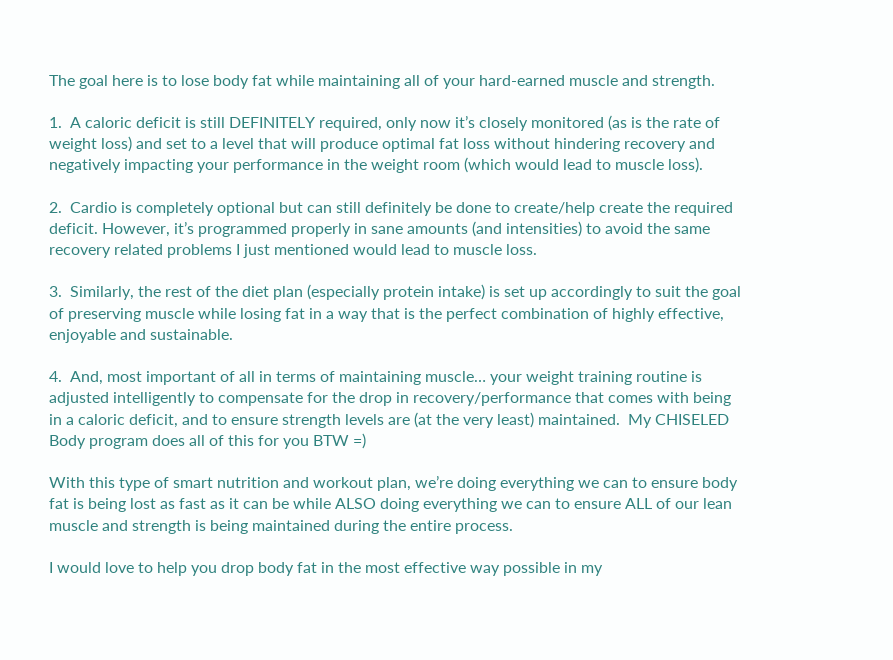The goal here is to lose body fat while maintaining all of your hard-earned muscle and strength.

1.  A caloric deficit is still DEFINITELY required, only now it’s closely monitored (as is the rate of weight loss) and set to a level that will produce optimal fat loss without hindering recovery and negatively impacting your performance in the weight room (which would lead to muscle loss).

2.  Cardio is completely optional but can still definitely be done to create/help create the required deficit. However, it’s programmed properly in sane amounts (and intensities) to avoid the same recovery related problems I just mentioned would lead to muscle loss.

3.  Similarly, the rest of the diet plan (especially protein intake) is set up accordingly to suit the goal of preserving muscle while losing fat in a way that is the perfect combination of highly effective, enjoyable and sustainable.

4.  And, most important of all in terms of maintaining muscle… your weight training routine is adjusted intelligently to compensate for the drop in recovery/performance that comes with being in a caloric deficit, and to ensure strength levels are (at the very least) maintained.  My CHISELED Body program does all of this for you BTW =)

With this type of smart nutrition and workout plan, we’re doing everything we can to ensure body fat is being lost as fast as it can be while ALSO doing everything we can to ensure ALL of our lean muscle and strength is being maintained during the entire process.

I would love to help you drop body fat in the most effective way possible in my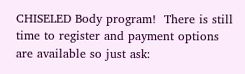CHISELED Body program!  There is still time to register and payment options are available so just ask: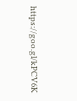https://goo.gl/kPCV6K